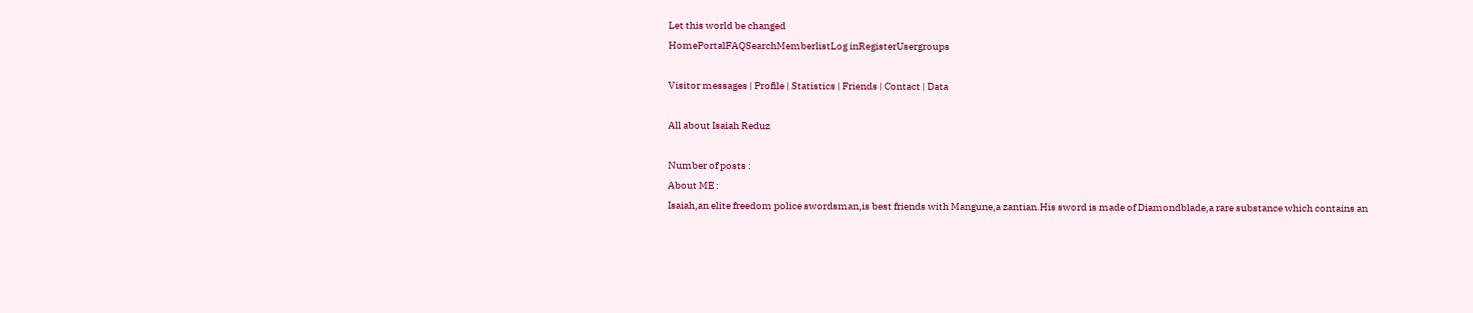Let this world be changed
HomePortalFAQSearchMemberlistLog inRegisterUsergroups

Visitor messages | Profile | Statistics | Friends | Contact | Data

All about Isaiah Reduz

Number of posts :
About ME :
Isaiah,an elite freedom police swordsman,is best friends with Mangune,a zantian.His sword is made of Diamondblade,a rare substance which contains an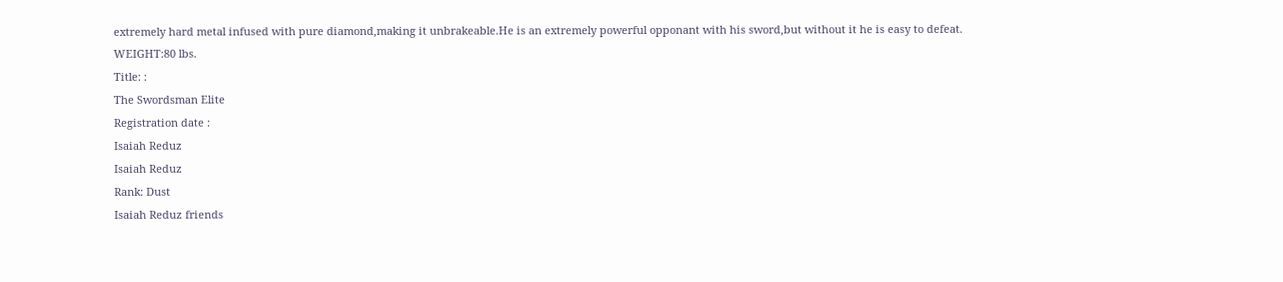extremely hard metal infused with pure diamond,making it unbrakeable.He is an extremely powerful opponant with his sword,but without it he is easy to defeat.
WEIGHT:80 lbs.
Title: :
The Swordsman Elite
Registration date :
Isaiah Reduz
Isaiah Reduz
Rank: Dust
Isaiah Reduz friends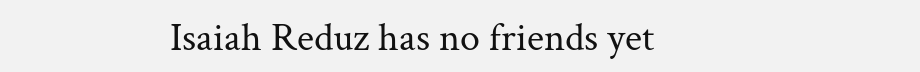Isaiah Reduz has no friends yet